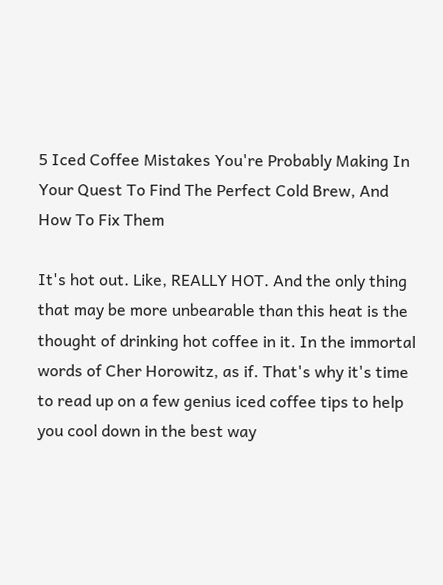5 Iced Coffee Mistakes You're Probably Making In Your Quest To Find The Perfect Cold Brew, And How To Fix Them

It's hot out. Like, REALLY HOT. And the only thing that may be more unbearable than this heat is the thought of drinking hot coffee in it. In the immortal words of Cher Horowitz, as if. That's why it's time to read up on a few genius iced coffee tips to help you cool down in the best way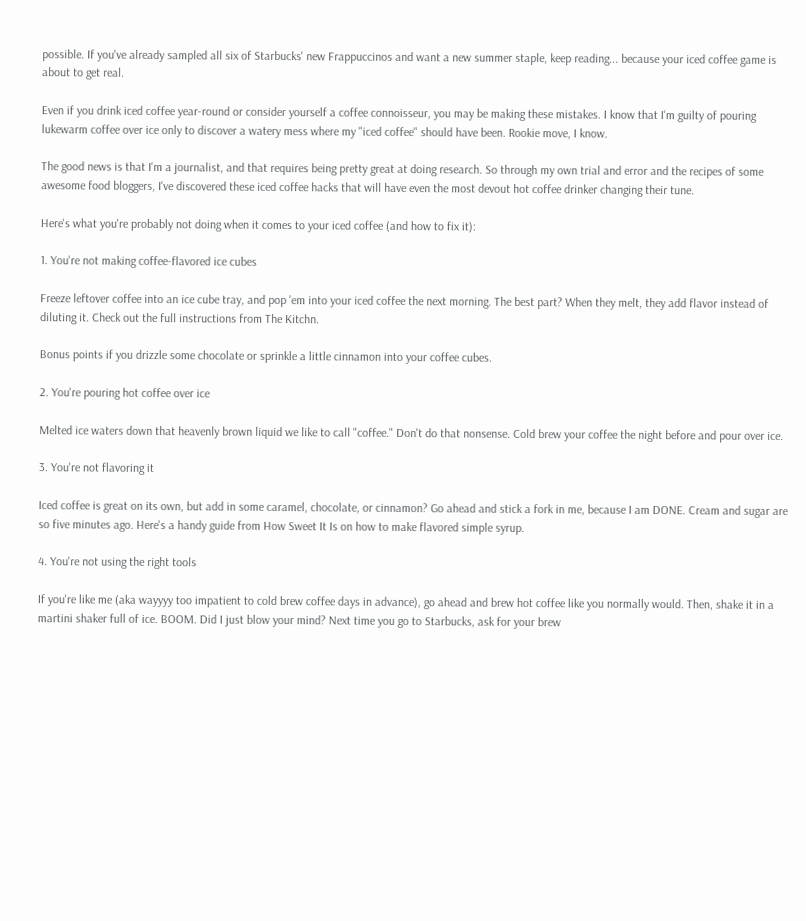possible. If you've already sampled all six of Starbucks' new Frappuccinos and want a new summer staple, keep reading... because your iced coffee game is about to get real.

Even if you drink iced coffee year-round or consider yourself a coffee connoisseur, you may be making these mistakes. I know that I'm guilty of pouring lukewarm coffee over ice only to discover a watery mess where my "iced coffee" should have been. Rookie move, I know.

The good news is that I'm a journalist, and that requires being pretty great at doing research. So through my own trial and error and the recipes of some awesome food bloggers, I've discovered these iced coffee hacks that will have even the most devout hot coffee drinker changing their tune.

Here's what you're probably not doing when it comes to your iced coffee (and how to fix it):

1. You're not making coffee-flavored ice cubes

Freeze leftover coffee into an ice cube tray, and pop 'em into your iced coffee the next morning. The best part? When they melt, they add flavor instead of diluting it. Check out the full instructions from The Kitchn.

Bonus points if you drizzle some chocolate or sprinkle a little cinnamon into your coffee cubes.

2. You're pouring hot coffee over ice

Melted ice waters down that heavenly brown liquid we like to call "coffee." Don't do that nonsense. Cold brew your coffee the night before and pour over ice.

3. You're not flavoring it

Iced coffee is great on its own, but add in some caramel, chocolate, or cinnamon? Go ahead and stick a fork in me, because I am DONE. Cream and sugar are so five minutes ago. Here's a handy guide from How Sweet It Is on how to make flavored simple syrup.

4. You're not using the right tools

If you're like me (aka wayyyy too impatient to cold brew coffee days in advance), go ahead and brew hot coffee like you normally would. Then, shake it in a martini shaker full of ice. BOOM. Did I just blow your mind? Next time you go to Starbucks, ask for your brew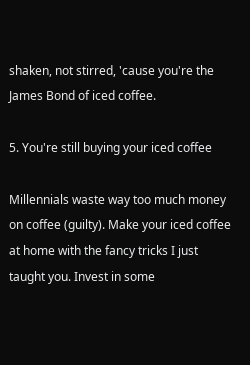shaken, not stirred, 'cause you're the James Bond of iced coffee.

5. You're still buying your iced coffee

Millennials waste way too much money on coffee (guilty). Make your iced coffee at home with the fancy tricks I just taught you. Invest in some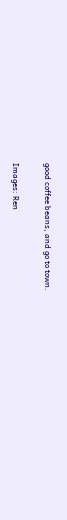good coffee beans, and go to town.

Images: Ren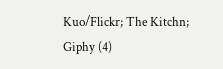Kuo/Flickr; The Kitchn; Giphy (4)